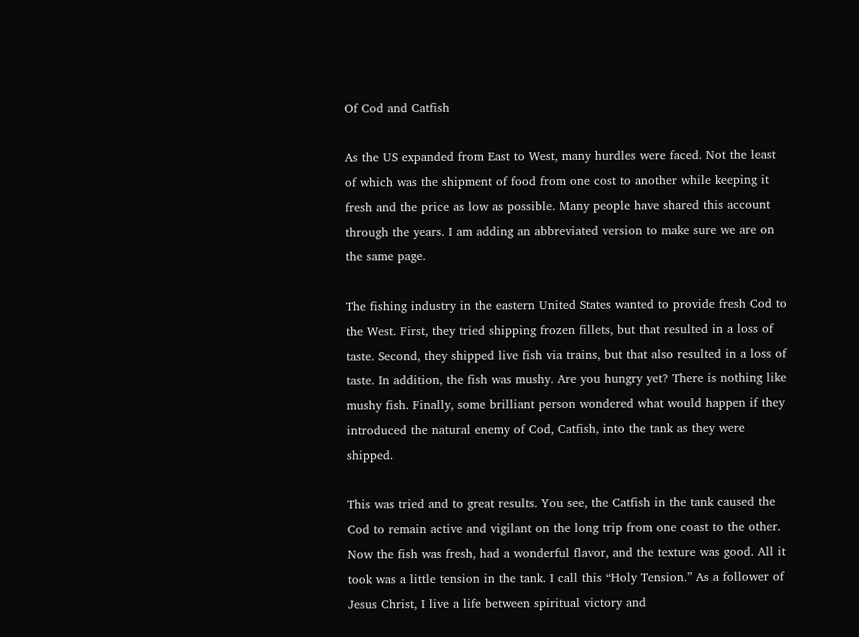Of Cod and Catfish

As the US expanded from East to West, many hurdles were faced. Not the least of which was the shipment of food from one cost to another while keeping it fresh and the price as low as possible. Many people have shared this account through the years. I am adding an abbreviated version to make sure we are on the same page.

The fishing industry in the eastern United States wanted to provide fresh Cod to the West. First, they tried shipping frozen fillets, but that resulted in a loss of taste. Second, they shipped live fish via trains, but that also resulted in a loss of taste. In addition, the fish was mushy. Are you hungry yet? There is nothing like mushy fish. Finally, some brilliant person wondered what would happen if they introduced the natural enemy of Cod, Catfish, into the tank as they were shipped.

This was tried and to great results. You see, the Catfish in the tank caused the Cod to remain active and vigilant on the long trip from one coast to the other. Now the fish was fresh, had a wonderful flavor, and the texture was good. All it took was a little tension in the tank. I call this “Holy Tension.” As a follower of Jesus Christ, I live a life between spiritual victory and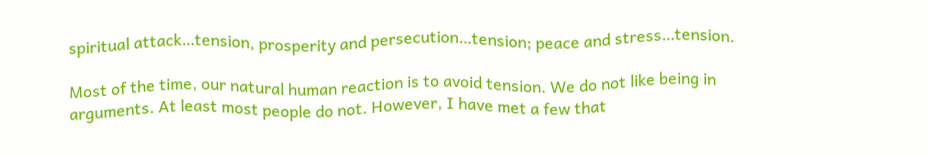spiritual attack…tension, prosperity and persecution…tension; peace and stress…tension.

Most of the time, our natural human reaction is to avoid tension. We do not like being in arguments. At least most people do not. However, I have met a few that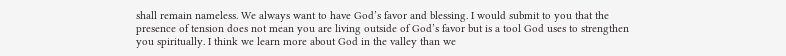shall remain nameless. We always want to have God’s favor and blessing. I would submit to you that the presence of tension does not mean you are living outside of God’s favor but is a tool God uses to strengthen you spiritually. I think we learn more about God in the valley than we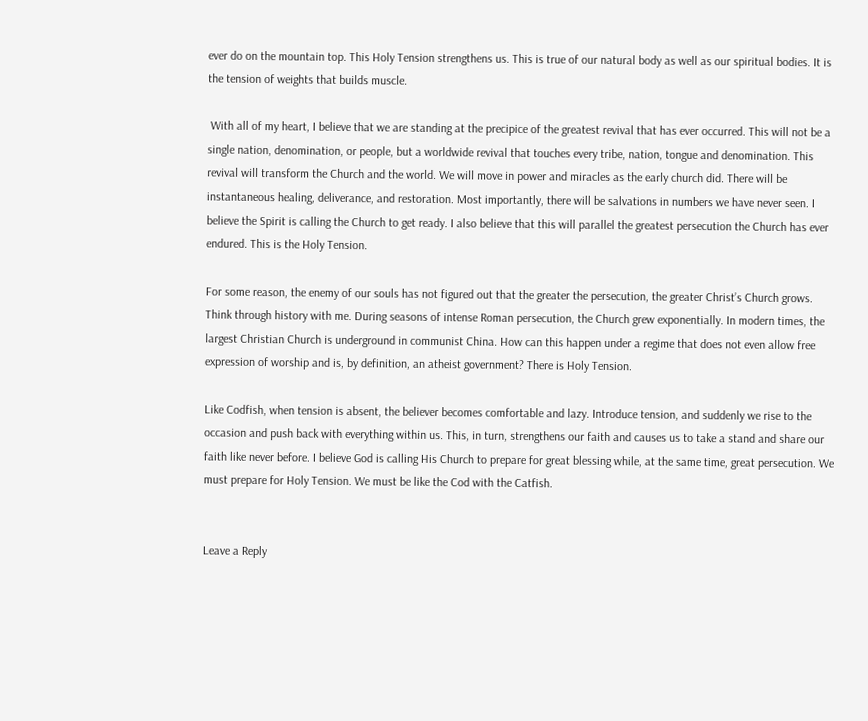ever do on the mountain top. This Holy Tension strengthens us. This is true of our natural body as well as our spiritual bodies. It is the tension of weights that builds muscle.

 With all of my heart, I believe that we are standing at the precipice of the greatest revival that has ever occurred. This will not be a single nation, denomination, or people, but a worldwide revival that touches every tribe, nation, tongue and denomination. This revival will transform the Church and the world. We will move in power and miracles as the early church did. There will be instantaneous healing, deliverance, and restoration. Most importantly, there will be salvations in numbers we have never seen. I believe the Spirit is calling the Church to get ready. I also believe that this will parallel the greatest persecution the Church has ever endured. This is the Holy Tension.

For some reason, the enemy of our souls has not figured out that the greater the persecution, the greater Christ’s Church grows. Think through history with me. During seasons of intense Roman persecution, the Church grew exponentially. In modern times, the largest Christian Church is underground in communist China. How can this happen under a regime that does not even allow free expression of worship and is, by definition, an atheist government? There is Holy Tension.

Like Codfish, when tension is absent, the believer becomes comfortable and lazy. Introduce tension, and suddenly we rise to the occasion and push back with everything within us. This, in turn, strengthens our faith and causes us to take a stand and share our faith like never before. I believe God is calling His Church to prepare for great blessing while, at the same time, great persecution. We must prepare for Holy Tension. We must be like the Cod with the Catfish.


Leave a Reply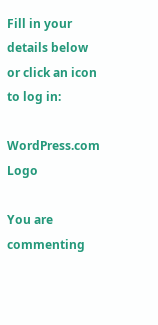Fill in your details below or click an icon to log in:

WordPress.com Logo

You are commenting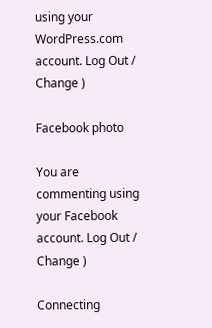using your WordPress.com account. Log Out /  Change )

Facebook photo

You are commenting using your Facebook account. Log Out /  Change )

Connecting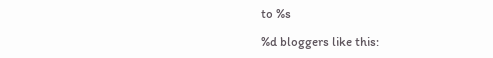to %s

%d bloggers like this: